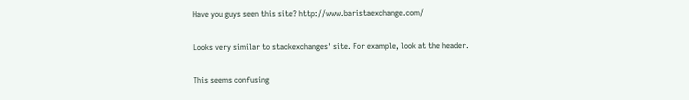Have you guys seen this site? http://www.baristaexchange.com/

Looks very similar to stackexchanges' site. For example, look at the header.

This seems confusing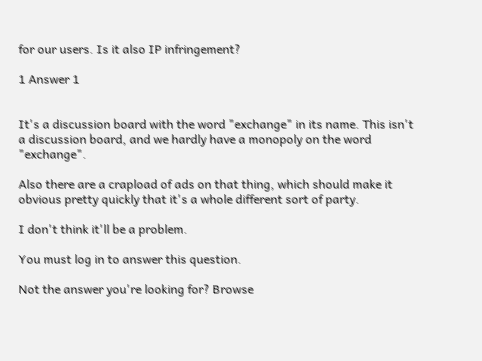for our users. Is it also IP infringement?

1 Answer 1


It's a discussion board with the word "exchange" in its name. This isn't a discussion board, and we hardly have a monopoly on the word "exchange".

Also there are a crapload of ads on that thing, which should make it obvious pretty quickly that it's a whole different sort of party.

I don't think it'll be a problem.

You must log in to answer this question.

Not the answer you're looking for? Browse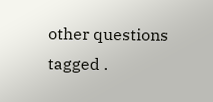other questions tagged .